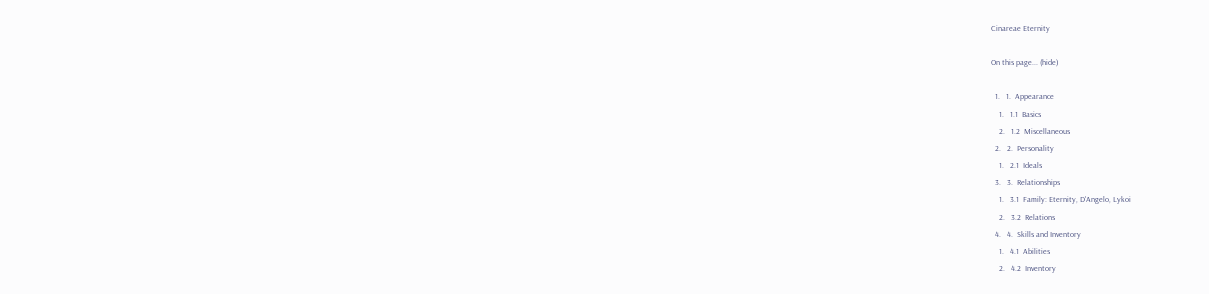Cinareae Eternity

On this page... (hide)

  1.   1.  Appearance
    1.   1.1  Basics
    2.   1.2  Miscellaneous
  2.   2.  Personality
    1.   2.1  Ideals
  3.   3.  Relationships
    1.   3.1  Family: Eternity, D'Angelo, Lykoi
    2.   3.2  Relations
  4.   4.  Skills and Inventory
    1.   4.1  Abilities
    2.   4.2  Inventory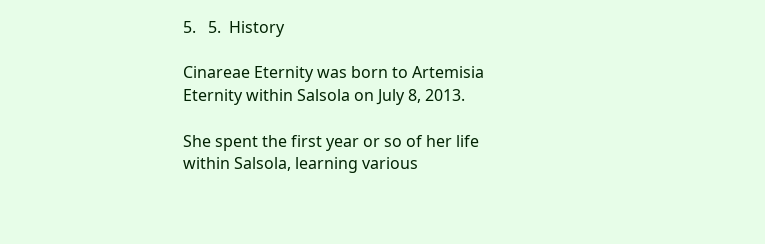5.   5.  History

Cinareae Eternity was born to Artemisia Eternity within Salsola on July 8, 2013.

She spent the first year or so of her life within Salsola, learning various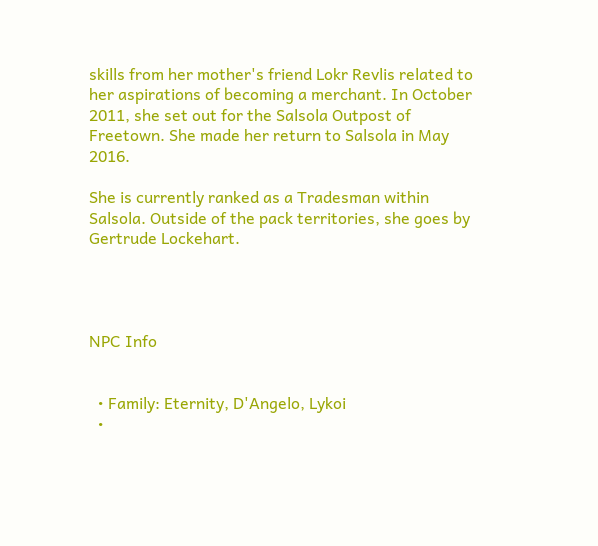skills from her mother's friend Lokr Revlis related to her aspirations of becoming a merchant. In October 2011, she set out for the Salsola Outpost of Freetown. She made her return to Salsola in May 2016.

She is currently ranked as a Tradesman within Salsola. Outside of the pack territories, she goes by Gertrude Lockehart.




NPC Info


  • Family: Eternity, D'Angelo, Lykoi
  •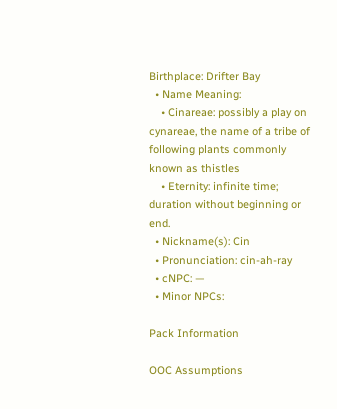Birthplace: Drifter Bay
  • Name Meaning:
    • Cinareae: possibly a play on cynareae, the name of a tribe of following plants commonly known as thistles
    • Eternity: infinite time; duration without beginning or end.
  • Nickname(s): Cin
  • Pronunciation: cin-ah-ray
  • cNPC: —
  • Minor NPCs:

Pack Information

OOC Assumptions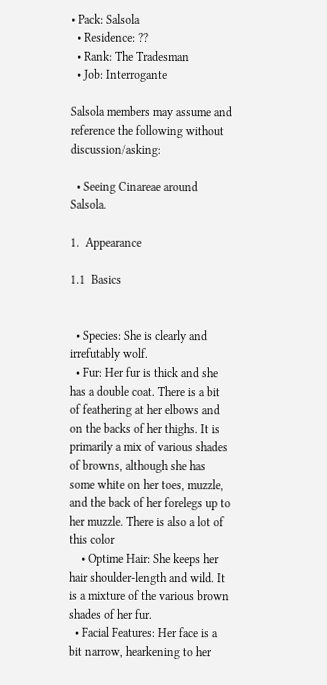• Pack: Salsola
  • Residence: ??
  • Rank: The Tradesman
  • Job: Interrogante

Salsola members may assume and reference the following without discussion/asking:

  • Seeing Cinareae around Salsola.

1.  Appearance

1.1  Basics


  • Species: She is clearly and irrefutably wolf.
  • Fur: Her fur is thick and she has a double coat. There is a bit of feathering at her elbows and on the backs of her thighs. It is primarily a mix of various shades of browns, although she has some white on her toes, muzzle, and the back of her forelegs up to her muzzle. There is also a lot of this color
    • Optime Hair: She keeps her hair shoulder-length and wild. It is a mixture of the various brown shades of her fur.
  • Facial Features: Her face is a bit narrow, hearkening to her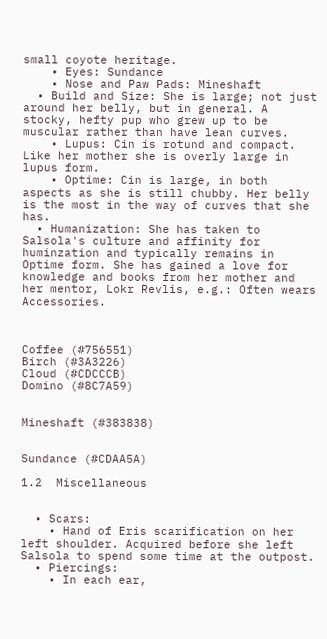small coyote heritage.
    • Eyes: Sundance
    • Nose and Paw Pads: Mineshaft
  • Build and Size: She is large; not just around her belly, but in general. A stocky, hefty pup who grew up to be muscular rather than have lean curves.
    • Lupus: Cin is rotund and compact. Like her mother she is overly large in lupus form.
    • Optime: Cin is large, in both aspects as she is still chubby. Her belly is the most in the way of curves that she has.
  • Humanization: She has taken to Salsola's culture and affinity for huminzation and typically remains in Optime form. She has gained a love for knowledge and books from her mother and her mentor, Lokr Revlis, e.g.: Often wears Accessories.



Coffee (#756551)
Birch (#3A3226)
Cloud (#CDCCCB)
Domino (#8C7A59)


Mineshaft (#383838)


Sundance (#CDAA5A)

1.2  Miscellaneous


  • Scars:
    • Hand of Eris scarification on her left shoulder. Acquired before she left Salsola to spend some time at the outpost.
  • Piercings:
    • In each ear,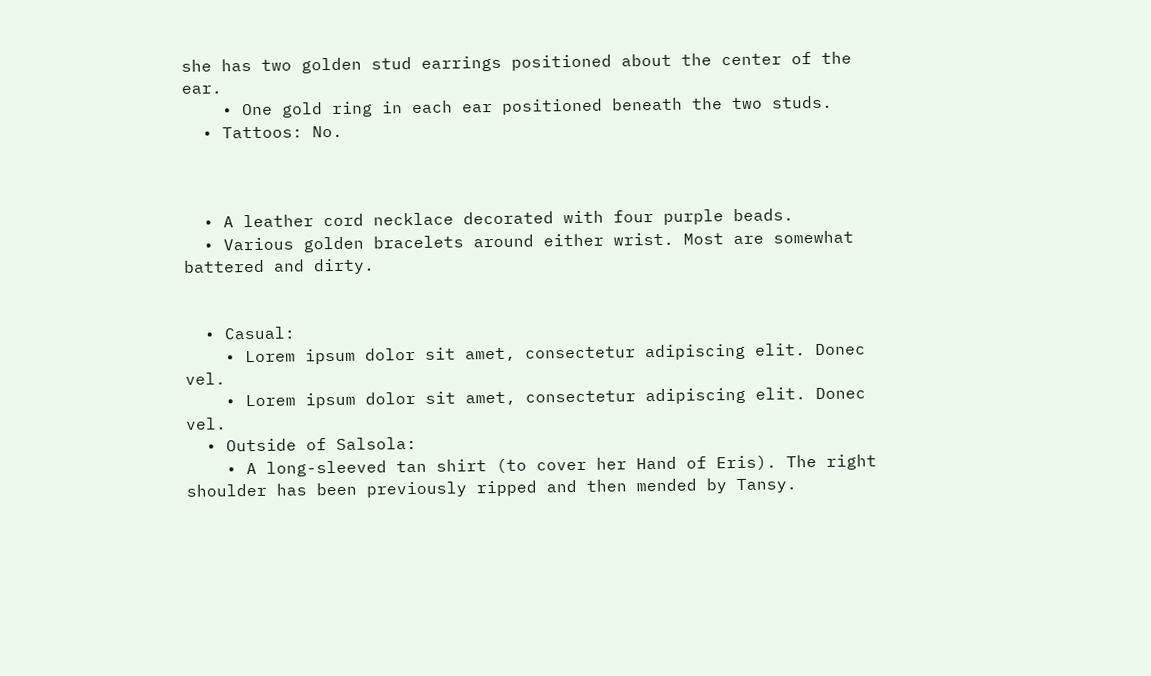she has two golden stud earrings positioned about the center of the ear.
    • One gold ring in each ear positioned beneath the two studs.
  • Tattoos: No.



  • A leather cord necklace decorated with four purple beads.
  • Various golden bracelets around either wrist. Most are somewhat battered and dirty.


  • Casual:
    • Lorem ipsum dolor sit amet, consectetur adipiscing elit. Donec vel.
    • Lorem ipsum dolor sit amet, consectetur adipiscing elit. Donec vel.
  • Outside of Salsola:
    • A long-sleeved tan shirt (to cover her Hand of Eris). The right shoulder has been previously ripped and then mended by Tansy.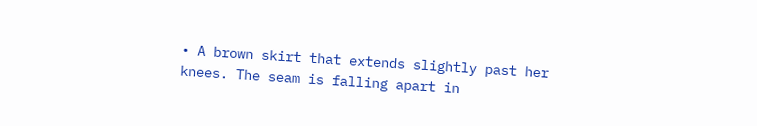• A brown skirt that extends slightly past her knees. The seam is falling apart in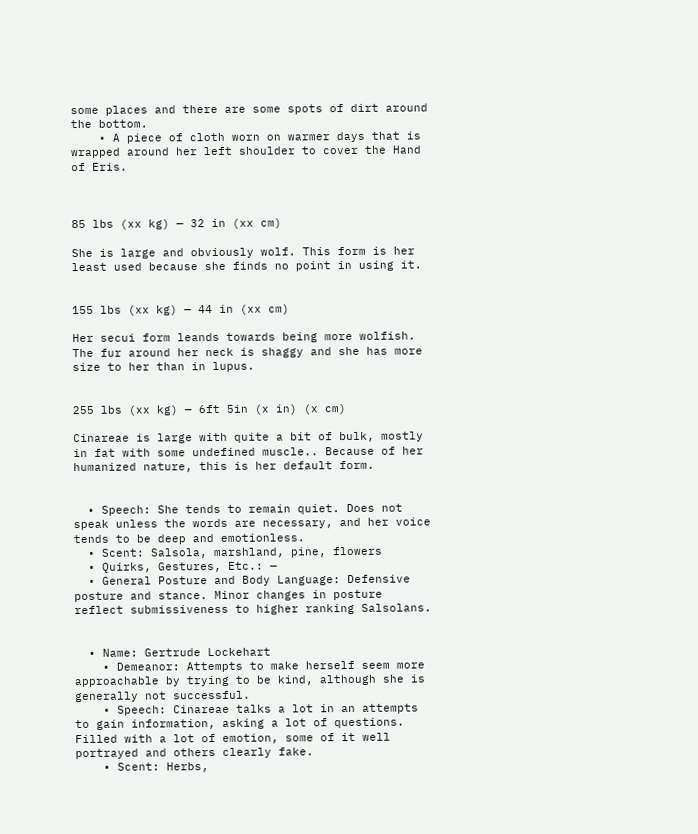some places and there are some spots of dirt around the bottom.
    • A piece of cloth worn on warmer days that is wrapped around her left shoulder to cover the Hand of Eris.



85 lbs (xx kg) — 32 in (xx cm)

She is large and obviously wolf. This form is her least used because she finds no point in using it.


155 lbs (xx kg) — 44 in (xx cm)

Her secui form leands towards being more wolfish. The fur around her neck is shaggy and she has more size to her than in lupus.


255 lbs (xx kg) — 6ft 5in (x in) (x cm)

Cinareae is large with quite a bit of bulk, mostly in fat with some undefined muscle.. Because of her humanized nature, this is her default form.


  • Speech: She tends to remain quiet. Does not speak unless the words are necessary, and her voice tends to be deep and emotionless.
  • Scent: Salsola, marshland, pine, flowers
  • Quirks, Gestures, Etc.: —
  • General Posture and Body Language: Defensive posture and stance. Minor changes in posture reflect submissiveness to higher ranking Salsolans.


  • Name: Gertrude Lockehart
    • Demeanor: Attempts to make herself seem more approachable by trying to be kind, although she is generally not successful.
    • Speech: Cinareae talks a lot in an attempts to gain information, asking a lot of questions. Filled with a lot of emotion, some of it well portrayed and others clearly fake.
    • Scent: Herbs,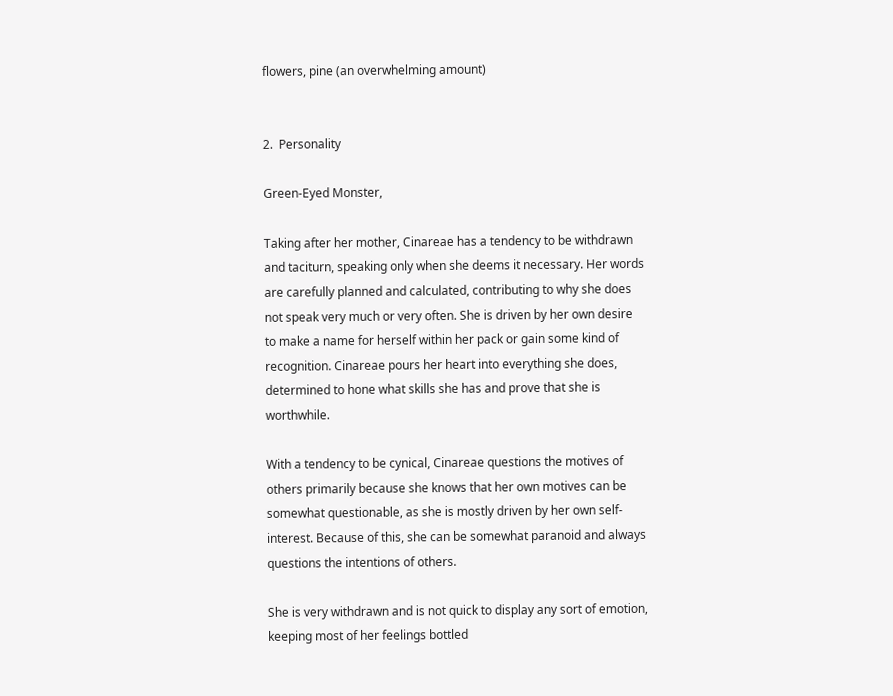flowers, pine (an overwhelming amount)


2.  Personality

Green-Eyed Monster,

Taking after her mother, Cinareae has a tendency to be withdrawn and taciturn, speaking only when she deems it necessary. Her words are carefully planned and calculated, contributing to why she does not speak very much or very often. She is driven by her own desire to make a name for herself within her pack or gain some kind of recognition. Cinareae pours her heart into everything she does, determined to hone what skills she has and prove that she is worthwhile.

With a tendency to be cynical, Cinareae questions the motives of others primarily because she knows that her own motives can be somewhat questionable, as she is mostly driven by her own self-interest. Because of this, she can be somewhat paranoid and always questions the intentions of others.

She is very withdrawn and is not quick to display any sort of emotion, keeping most of her feelings bottled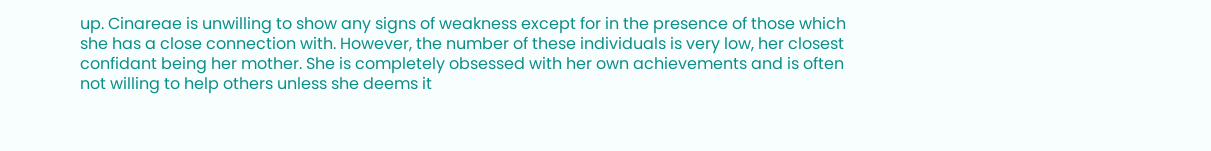up. Cinareae is unwilling to show any signs of weakness except for in the presence of those which she has a close connection with. However, the number of these individuals is very low, her closest confidant being her mother. She is completely obsessed with her own achievements and is often not willing to help others unless she deems it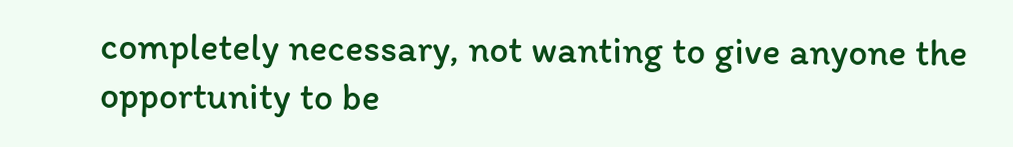completely necessary, not wanting to give anyone the opportunity to be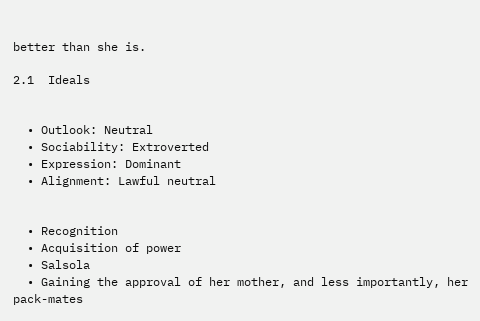better than she is.

2.1  Ideals


  • Outlook: Neutral
  • Sociability: Extroverted
  • Expression: Dominant
  • Alignment: Lawful neutral


  • Recognition
  • Acquisition of power
  • Salsola
  • Gaining the approval of her mother, and less importantly, her pack-mates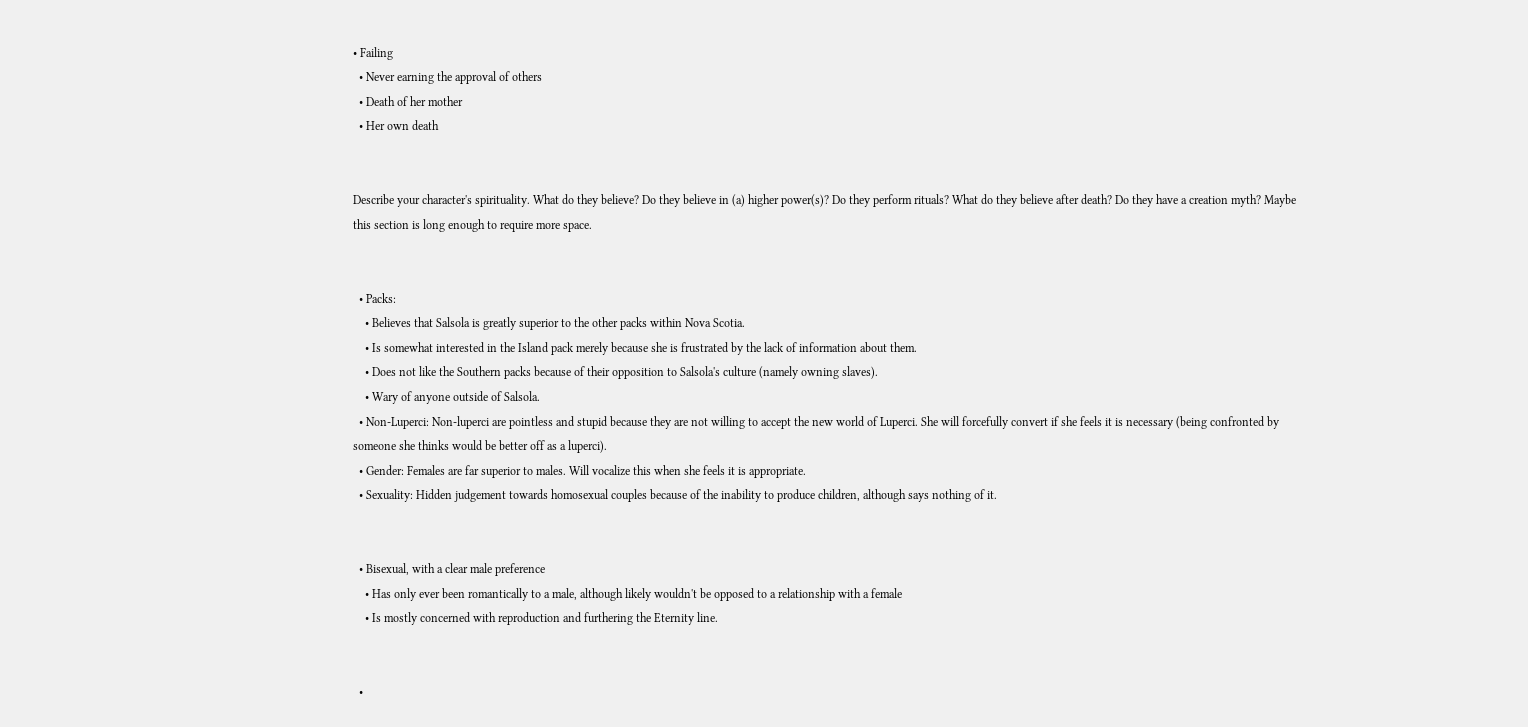• Failing
  • Never earning the approval of others
  • Death of her mother
  • Her own death


Describe your character's spirituality. What do they believe? Do they believe in (a) higher power(s)? Do they perform rituals? What do they believe after death? Do they have a creation myth? Maybe this section is long enough to require more space.


  • Packs:
    • Believes that Salsola is greatly superior to the other packs within Nova Scotia.
    • Is somewhat interested in the Island pack merely because she is frustrated by the lack of information about them.
    • Does not like the Southern packs because of their opposition to Salsola's culture (namely owning slaves).
    • Wary of anyone outside of Salsola.
  • Non-Luperci: Non-luperci are pointless and stupid because they are not willing to accept the new world of Luperci. She will forcefully convert if she feels it is necessary (being confronted by someone she thinks would be better off as a luperci).
  • Gender: Females are far superior to males. Will vocalize this when she feels it is appropriate.
  • Sexuality: Hidden judgement towards homosexual couples because of the inability to produce children, although says nothing of it.


  • Bisexual, with a clear male preference
    • Has only ever been romantically to a male, although likely wouldn't be opposed to a relationship with a female
    • Is mostly concerned with reproduction and furthering the Eternity line.


  •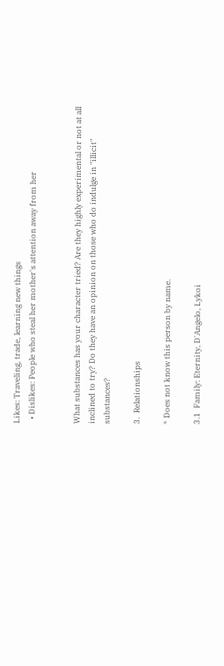Likes: Traveling, trade, learning new things
  • Dislikes: People who steal her mother's attention away from her


What substances has your character tried? Are they highly experimental or not at all inclined to try? Do they have an opinion on those who do indulge in "illicit" substances?

3.  Relationships

* Does not know this person by name.

3.1  Family: Eternity, D'Angelo, Lykoi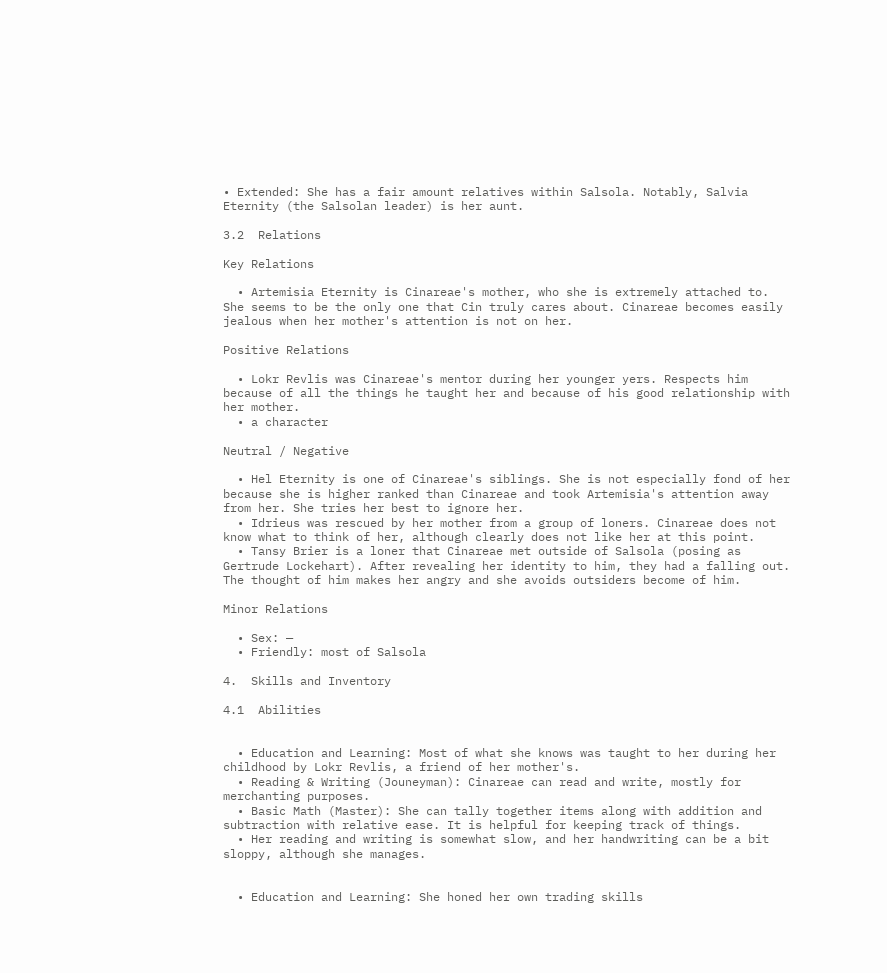• Extended: She has a fair amount relatives within Salsola. Notably, Salvia Eternity (the Salsolan leader) is her aunt.

3.2  Relations

Key Relations

  • Artemisia Eternity is Cinareae's mother, who she is extremely attached to. She seems to be the only one that Cin truly cares about. Cinareae becomes easily jealous when her mother's attention is not on her.

Positive Relations

  • Lokr Revlis was Cinareae's mentor during her younger yers. Respects him because of all the things he taught her and because of his good relationship with her mother.
  • a character

Neutral / Negative

  • Hel Eternity is one of Cinareae's siblings. She is not especially fond of her because she is higher ranked than Cinareae and took Artemisia's attention away from her. She tries her best to ignore her.
  • Idrieus was rescued by her mother from a group of loners. Cinareae does not know what to think of her, although clearly does not like her at this point.
  • Tansy Brier is a loner that Cinareae met outside of Salsola (posing as Gertrude Lockehart). After revealing her identity to him, they had a falling out. The thought of him makes her angry and she avoids outsiders become of him.

Minor Relations

  • Sex: —
  • Friendly: most of Salsola

4.  Skills and Inventory

4.1  Abilities


  • Education and Learning: Most of what she knows was taught to her during her childhood by Lokr Revlis, a friend of her mother's.
  • Reading & Writing (Jouneyman): Cinareae can read and write, mostly for merchanting purposes.
  • Basic Math (Master): She can tally together items along with addition and subtraction with relative ease. It is helpful for keeping track of things.
  • Her reading and writing is somewhat slow, and her handwriting can be a bit sloppy, although she manages.


  • Education and Learning: She honed her own trading skills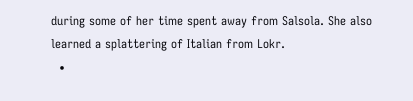during some of her time spent away from Salsola. She also learned a splattering of Italian from Lokr.
  •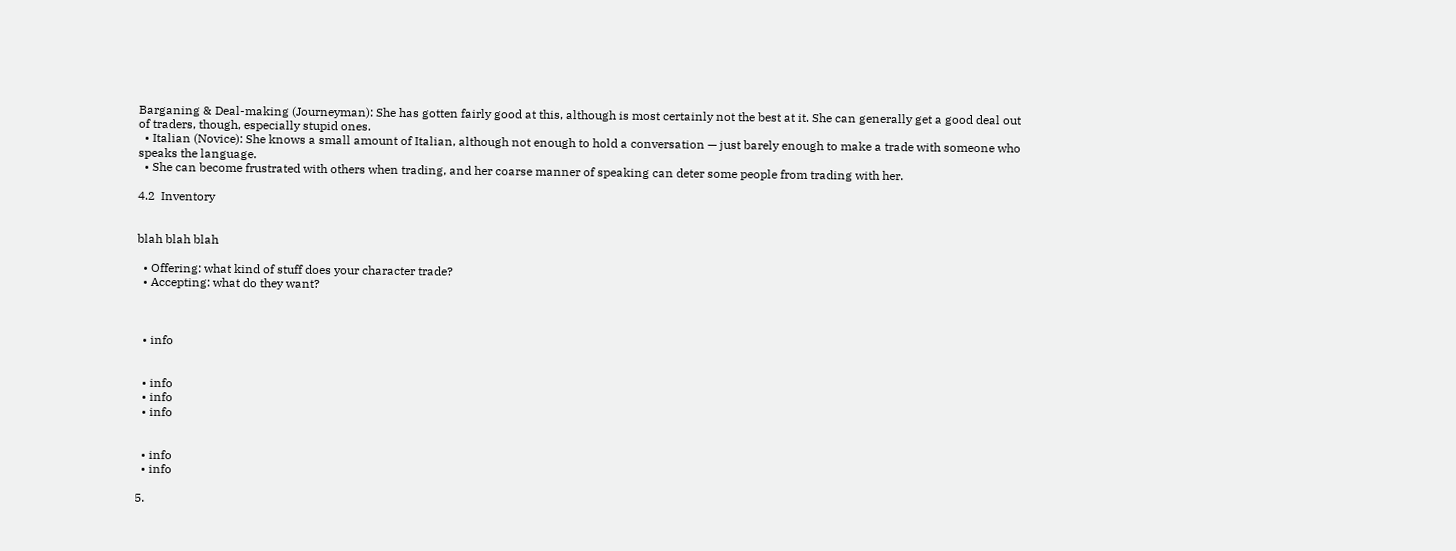Barganing & Deal-making (Journeyman): She has gotten fairly good at this, although is most certainly not the best at it. She can generally get a good deal out of traders, though, especially stupid ones.
  • Italian (Novice): She knows a small amount of Italian, although not enough to hold a conversation — just barely enough to make a trade with someone who speaks the language.
  • She can become frustrated with others when trading, and her coarse manner of speaking can deter some people from trading with her.

4.2  Inventory


blah blah blah

  • Offering: what kind of stuff does your character trade?
  • Accepting: what do they want?



  • info


  • info
  • info
  • info


  • info
  • info

5.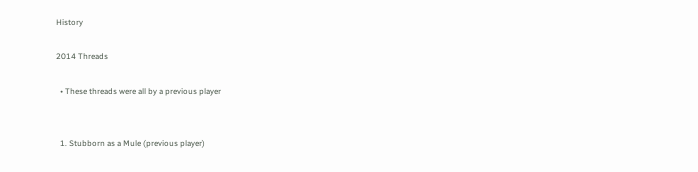History

2014 Threads

  • These threads were all by a previous player


  1. Stubborn as a Mule (previous player)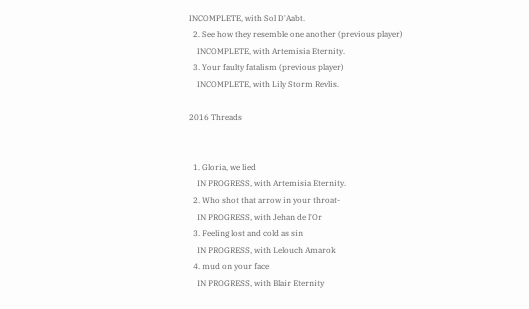INCOMPLETE, with Sol D'Aabt.
  2. See how they resemble one another (previous player)
    INCOMPLETE, with Artemisia Eternity.
  3. Your faulty fatalism (previous player)
    INCOMPLETE, with Lily Storm Revlis.

2016 Threads


  1. Gloria, we lied
    IN PROGRESS, with Artemisia Eternity.
  2. Who shot that arrow in your throat-
    IN PROGRESS, with Jehan de l'Or
  3. Feeling lost and cold as sin
    IN PROGRESS, with Lelouch Amarok
  4. mud on your face
    IN PROGRESS, with Blair Eternity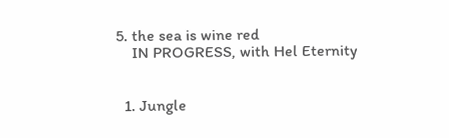5. the sea is wine red
    IN PROGRESS, with Hel Eternity


  1. Jungle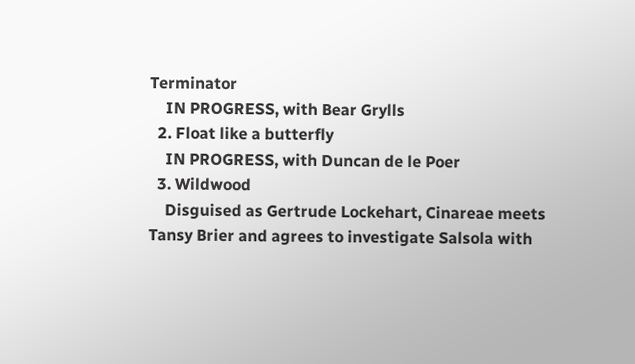Terminator
    IN PROGRESS, with Bear Grylls
  2. Float like a butterfly
    IN PROGRESS, with Duncan de le Poer
  3. Wildwood
    Disguised as Gertrude Lockehart, Cinareae meets Tansy Brier and agrees to investigate Salsola with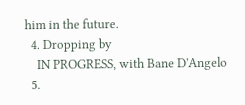him in the future.
  4. Dropping by
    IN PROGRESS, with Bane D'Angelo
  5.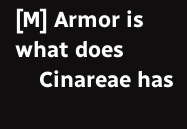[M] Armor is what does
    Cinareae has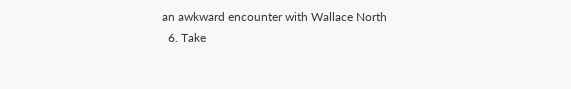an awkward encounter with Wallace North
  6. Take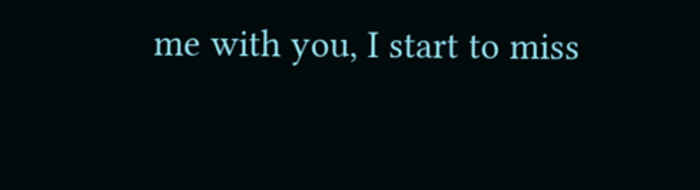me with you, I start to miss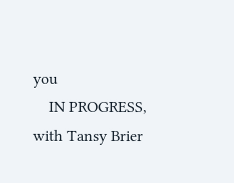you
    IN PROGRESS, with Tansy Brier